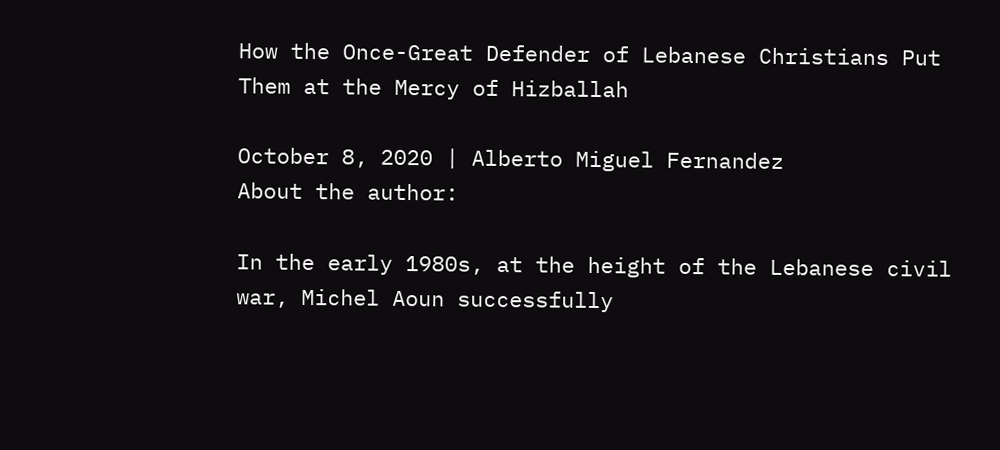How the Once-Great Defender of Lebanese Christians Put Them at the Mercy of Hizballah

October 8, 2020 | Alberto Miguel Fernandez
About the author:

In the early 1980s, at the height of the Lebanese civil war, Michel Aoun successfully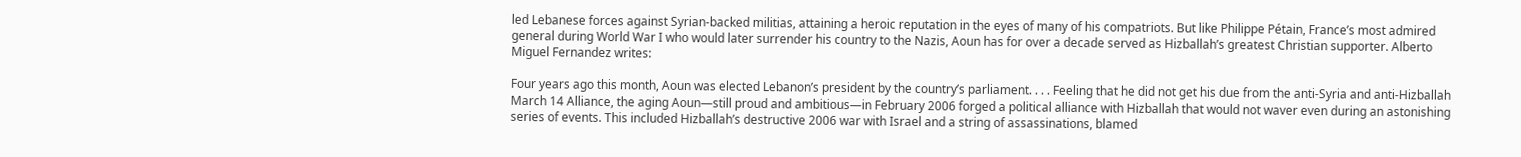led Lebanese forces against Syrian-backed militias, attaining a heroic reputation in the eyes of many of his compatriots. But like Philippe Pétain, France’s most admired general during World War I who would later surrender his country to the Nazis, Aoun has for over a decade served as Hizballah’s greatest Christian supporter. Alberto Miguel Fernandez writes:

Four years ago this month, Aoun was elected Lebanon’s president by the country’s parliament. . . . Feeling that he did not get his due from the anti-Syria and anti-Hizballah March 14 Alliance, the aging Aoun—still proud and ambitious—in February 2006 forged a political alliance with Hizballah that would not waver even during an astonishing series of events. This included Hizballah’s destructive 2006 war with Israel and a string of assassinations, blamed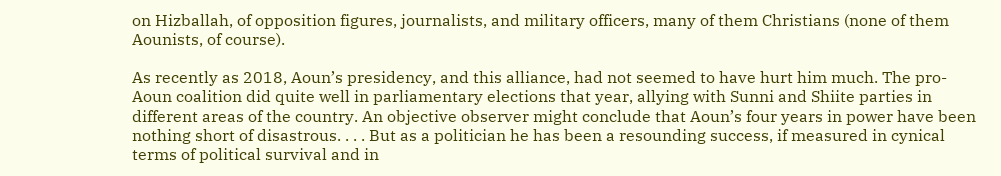on Hizballah, of opposition figures, journalists, and military officers, many of them Christians (none of them Aounists, of course).

As recently as 2018, Aoun’s presidency, and this alliance, had not seemed to have hurt him much. The pro-Aoun coalition did quite well in parliamentary elections that year, allying with Sunni and Shiite parties in different areas of the country. An objective observer might conclude that Aoun’s four years in power have been nothing short of disastrous. . . . But as a politician he has been a resounding success, if measured in cynical terms of political survival and in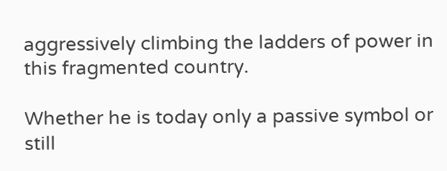aggressively climbing the ladders of power in this fragmented country.

Whether he is today only a passive symbol or still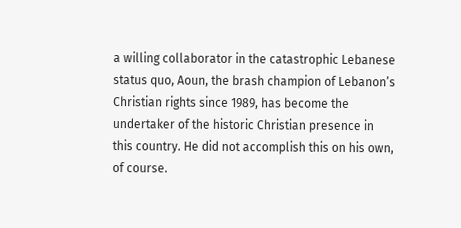a willing collaborator in the catastrophic Lebanese status quo, Aoun, the brash champion of Lebanon’s Christian rights since 1989, has become the undertaker of the historic Christian presence in this country. He did not accomplish this on his own, of course.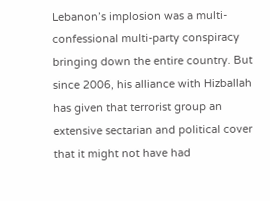Lebanon’s implosion was a multi-confessional multi-party conspiracy bringing down the entire country. But since 2006, his alliance with Hizballah has given that terrorist group an extensive sectarian and political cover that it might not have had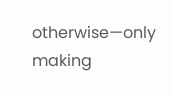otherwise—only making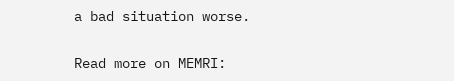a bad situation worse.

Read more on MEMRI: